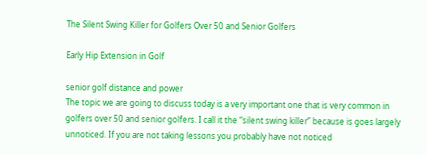The Silent Swing Killer for Golfers Over 50 and Senior Golfers

Early Hip Extension in Golf

senior golf distance and power
The topic we are going to discuss today is a very important one that is very common in golfers over 50 and senior golfers. I call it the “silent swing killer” because is goes largely unnoticed. If you are not taking lessons you probably have not noticed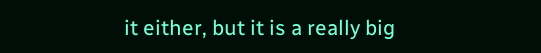it either, but it is a really big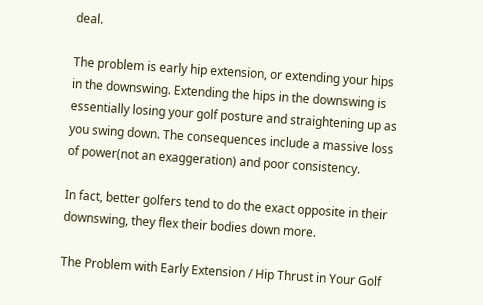deal.

The problem is early hip extension, or extending your hips in the downswing. Extending the hips in the downswing is essentially losing your golf posture and straightening up as you swing down. The consequences include a massive loss of power(not an exaggeration) and poor consistency.

In fact, better golfers tend to do the exact opposite in their downswing, they flex their bodies down more.

The Problem with Early Extension / Hip Thrust in Your Golf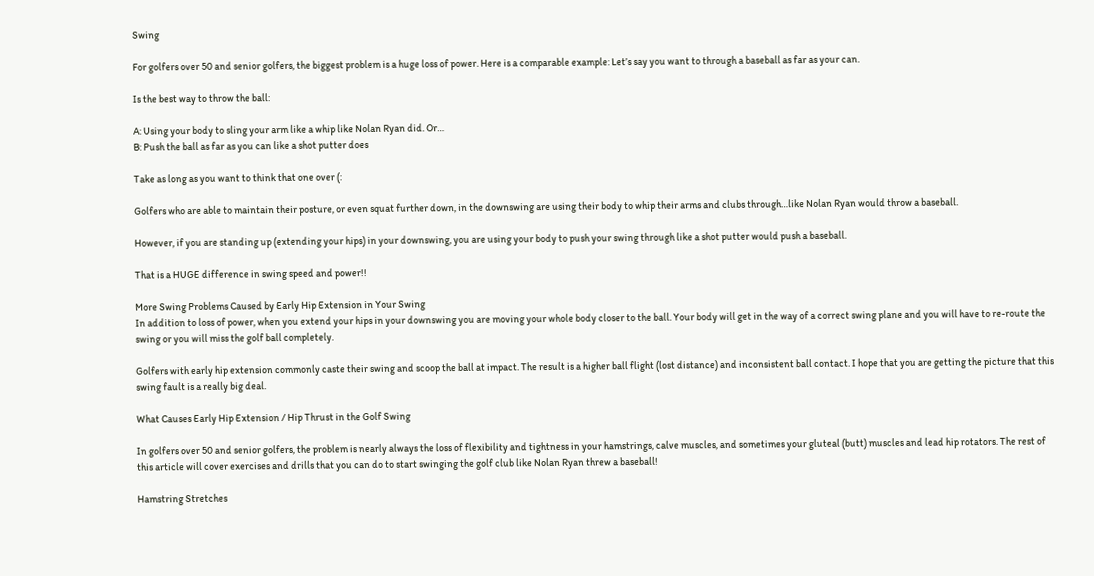Swing

For golfers over 50 and senior golfers, the biggest problem is a huge loss of power. Here is a comparable example: Let’s say you want to through a baseball as far as your can.

Is the best way to throw the ball:

A: Using your body to sling your arm like a whip like Nolan Ryan did. Or…
B: Push the ball as far as you can like a shot putter does

Take as long as you want to think that one over (:

Golfers who are able to maintain their posture, or even squat further down, in the downswing are using their body to whip their arms and clubs through…like Nolan Ryan would throw a baseball.

However, if you are standing up (extending your hips) in your downswing, you are using your body to push your swing through like a shot putter would push a baseball.

That is a HUGE difference in swing speed and power!!

More Swing Problems Caused by Early Hip Extension in Your Swing
In addition to loss of power, when you extend your hips in your downswing you are moving your whole body closer to the ball. Your body will get in the way of a correct swing plane and you will have to re-route the swing or you will miss the golf ball completely.

Golfers with early hip extension commonly caste their swing and scoop the ball at impact. The result is a higher ball flight (lost distance) and inconsistent ball contact. I hope that you are getting the picture that this swing fault is a really big deal.

What Causes Early Hip Extension / Hip Thrust in the Golf Swing

In golfers over 50 and senior golfers, the problem is nearly always the loss of flexibility and tightness in your hamstrings, calve muscles, and sometimes your gluteal (butt) muscles and lead hip rotators. The rest of this article will cover exercises and drills that you can do to start swinging the golf club like Nolan Ryan threw a baseball!

Hamstring Stretches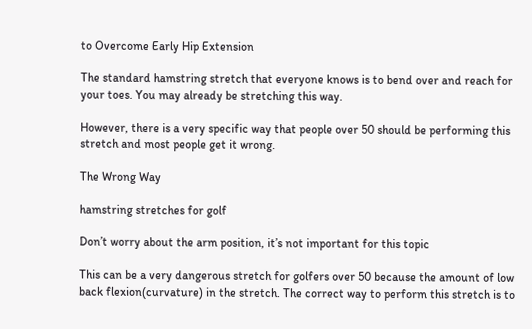to Overcome Early Hip Extension

The standard hamstring stretch that everyone knows is to bend over and reach for your toes. You may already be stretching this way.

However, there is a very specific way that people over 50 should be performing this stretch and most people get it wrong.

The Wrong Way

hamstring stretches for golf

Don’t worry about the arm position, it’s not important for this topic

This can be a very dangerous stretch for golfers over 50 because the amount of low back flexion(curvature) in the stretch. The correct way to perform this stretch is to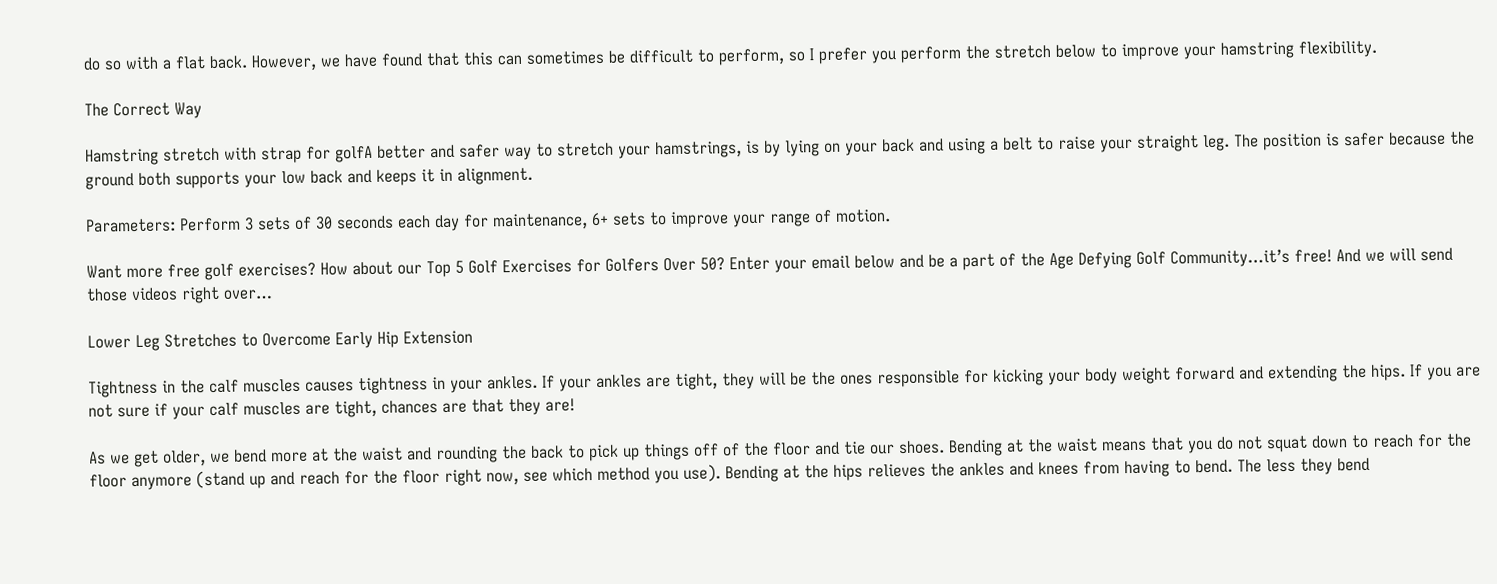do so with a flat back. However, we have found that this can sometimes be difficult to perform, so I prefer you perform the stretch below to improve your hamstring flexibility.

The Correct Way

Hamstring stretch with strap for golfA better and safer way to stretch your hamstrings, is by lying on your back and using a belt to raise your straight leg. The position is safer because the ground both supports your low back and keeps it in alignment.

Parameters: Perform 3 sets of 30 seconds each day for maintenance, 6+ sets to improve your range of motion.

Want more free golf exercises? How about our Top 5 Golf Exercises for Golfers Over 50? Enter your email below and be a part of the Age Defying Golf Community…it’s free! And we will send those videos right over…

Lower Leg Stretches to Overcome Early Hip Extension

Tightness in the calf muscles causes tightness in your ankles. If your ankles are tight, they will be the ones responsible for kicking your body weight forward and extending the hips. If you are not sure if your calf muscles are tight, chances are that they are!

As we get older, we bend more at the waist and rounding the back to pick up things off of the floor and tie our shoes. Bending at the waist means that you do not squat down to reach for the floor anymore (stand up and reach for the floor right now, see which method you use). Bending at the hips relieves the ankles and knees from having to bend. The less they bend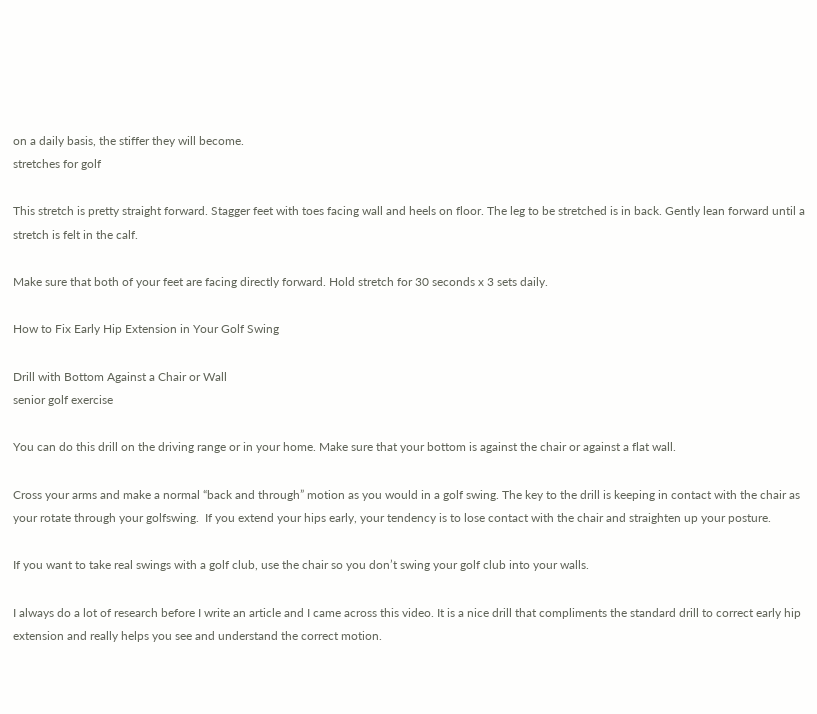on a daily basis, the stiffer they will become.
stretches for golf

This stretch is pretty straight forward. Stagger feet with toes facing wall and heels on floor. The leg to be stretched is in back. Gently lean forward until a stretch is felt in the calf.

Make sure that both of your feet are facing directly forward. Hold stretch for 30 seconds x 3 sets daily.

How to Fix Early Hip Extension in Your Golf Swing

Drill with Bottom Against a Chair or Wall
senior golf exercise

You can do this drill on the driving range or in your home. Make sure that your bottom is against the chair or against a flat wall.

Cross your arms and make a normal “back and through” motion as you would in a golf swing. The key to the drill is keeping in contact with the chair as your rotate through your golfswing.  If you extend your hips early, your tendency is to lose contact with the chair and straighten up your posture.

If you want to take real swings with a golf club, use the chair so you don’t swing your golf club into your walls.

I always do a lot of research before I write an article and I came across this video. It is a nice drill that compliments the standard drill to correct early hip extension and really helps you see and understand the correct motion.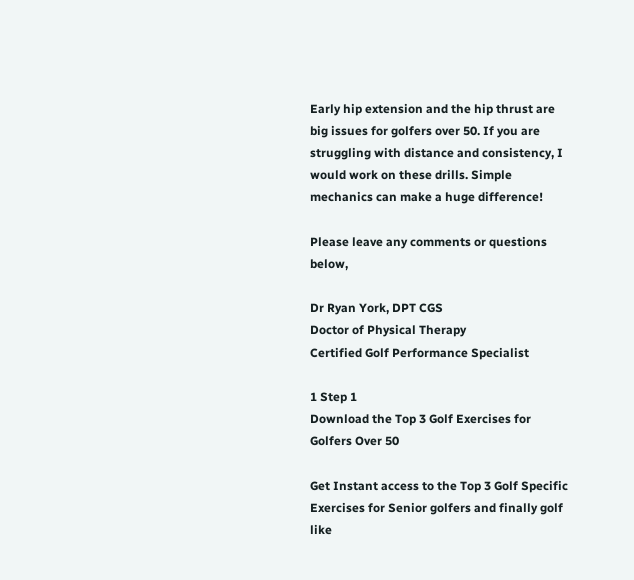Early hip extension and the hip thrust are big issues for golfers over 50. If you are struggling with distance and consistency, I would work on these drills. Simple mechanics can make a huge difference!

Please leave any comments or questions below,

Dr Ryan York, DPT CGS
Doctor of Physical Therapy
Certified Golf Performance Specialist

1 Step 1
Download the Top 3 Golf Exercises for Golfers Over 50

Get Instant access to the Top 3 Golf Specific Exercises for Senior golfers and finally golf like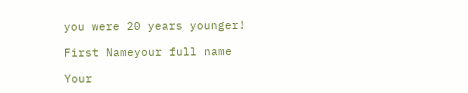you were 20 years younger!

First Nameyour full name

Your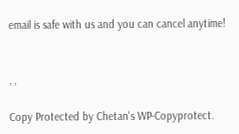email is safe with us and you can cancel anytime!


, ,

Copy Protected by Chetan's WP-Copyprotect.